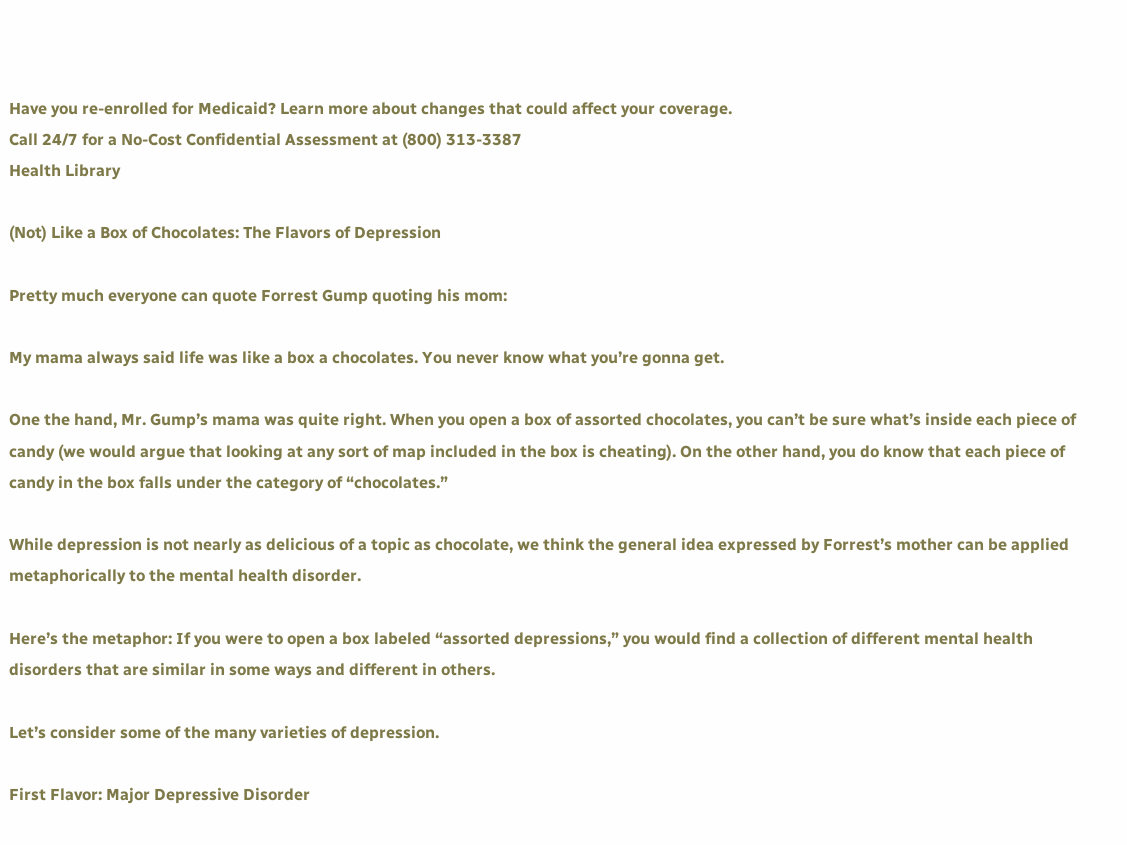Have you re-enrolled for Medicaid? Learn more about changes that could affect your coverage.
Call 24/7 for a No-Cost Confidential Assessment at (800) 313-3387
Health Library

(Not) Like a Box of Chocolates: The Flavors of Depression

Pretty much everyone can quote Forrest Gump quoting his mom:

My mama always said life was like a box a chocolates. You never know what you’re gonna get.

One the hand, Mr. Gump’s mama was quite right. When you open a box of assorted chocolates, you can’t be sure what’s inside each piece of candy (we would argue that looking at any sort of map included in the box is cheating). On the other hand, you do know that each piece of candy in the box falls under the category of “chocolates.”

While depression is not nearly as delicious of a topic as chocolate, we think the general idea expressed by Forrest’s mother can be applied metaphorically to the mental health disorder.

Here’s the metaphor: If you were to open a box labeled “assorted depressions,” you would find a collection of different mental health disorders that are similar in some ways and different in others.

Let’s consider some of the many varieties of depression.

First Flavor: Major Depressive Disorder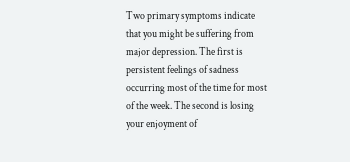Two primary symptoms indicate that you might be suffering from major depression. The first is persistent feelings of sadness occurring most of the time for most of the week. The second is losing your enjoyment of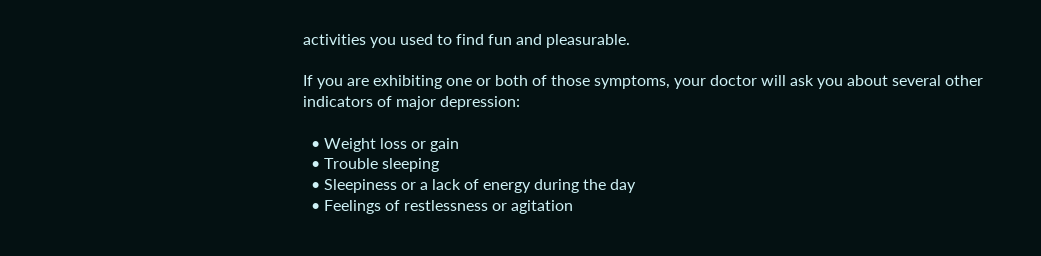activities you used to find fun and pleasurable.

If you are exhibiting one or both of those symptoms, your doctor will ask you about several other indicators of major depression:

  • Weight loss or gain
  • Trouble sleeping
  • Sleepiness or a lack of energy during the day
  • Feelings of restlessness or agitation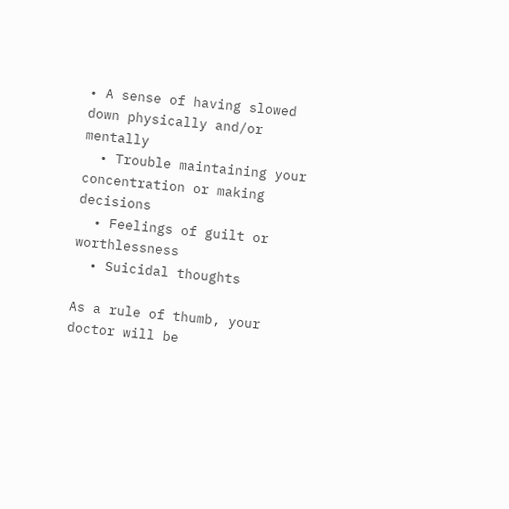• A sense of having slowed down physically and/or mentally
  • Trouble maintaining your concentration or making decisions
  • Feelings of guilt or worthlessness
  • Suicidal thoughts

As a rule of thumb, your doctor will be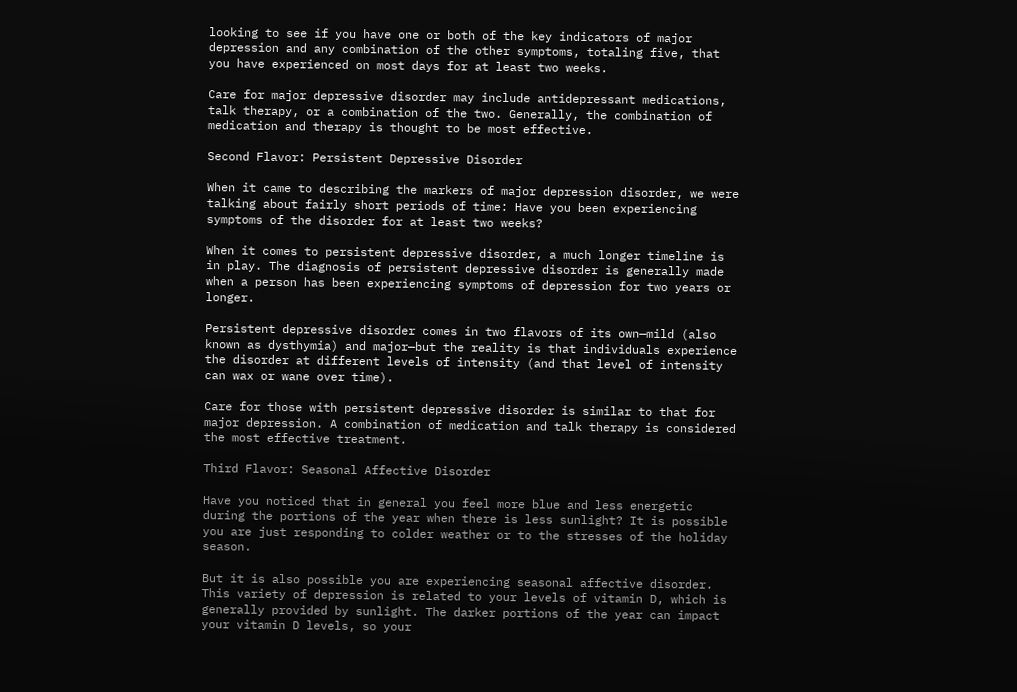looking to see if you have one or both of the key indicators of major depression and any combination of the other symptoms, totaling five, that you have experienced on most days for at least two weeks.

Care for major depressive disorder may include antidepressant medications, talk therapy, or a combination of the two. Generally, the combination of medication and therapy is thought to be most effective.

Second Flavor: Persistent Depressive Disorder

When it came to describing the markers of major depression disorder, we were talking about fairly short periods of time: Have you been experiencing symptoms of the disorder for at least two weeks?

When it comes to persistent depressive disorder, a much longer timeline is in play. The diagnosis of persistent depressive disorder is generally made when a person has been experiencing symptoms of depression for two years or longer.

Persistent depressive disorder comes in two flavors of its own—mild (also known as dysthymia) and major—but the reality is that individuals experience the disorder at different levels of intensity (and that level of intensity can wax or wane over time).

Care for those with persistent depressive disorder is similar to that for major depression. A combination of medication and talk therapy is considered the most effective treatment.

Third Flavor: Seasonal Affective Disorder

Have you noticed that in general you feel more blue and less energetic during the portions of the year when there is less sunlight? It is possible you are just responding to colder weather or to the stresses of the holiday season.

But it is also possible you are experiencing seasonal affective disorder. This variety of depression is related to your levels of vitamin D, which is generally provided by sunlight. The darker portions of the year can impact your vitamin D levels, so your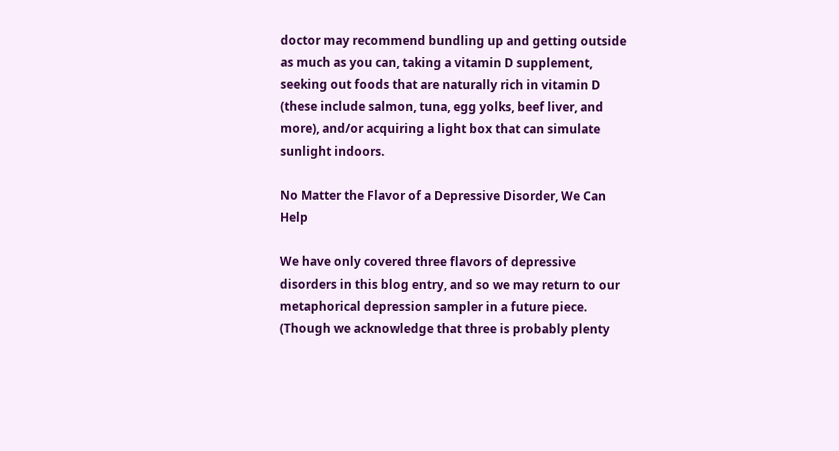doctor may recommend bundling up and getting outside as much as you can, taking a vitamin D supplement, seeking out foods that are naturally rich in vitamin D (these include salmon, tuna, egg yolks, beef liver, and more), and/or acquiring a light box that can simulate sunlight indoors.

No Matter the Flavor of a Depressive Disorder, We Can Help

We have only covered three flavors of depressive disorders in this blog entry, and so we may return to our metaphorical depression sampler in a future piece. (Though we acknowledge that three is probably plenty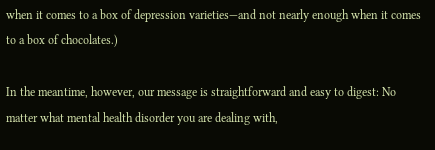when it comes to a box of depression varieties—and not nearly enough when it comes to a box of chocolates.)

In the meantime, however, our message is straightforward and easy to digest: No matter what mental health disorder you are dealing with,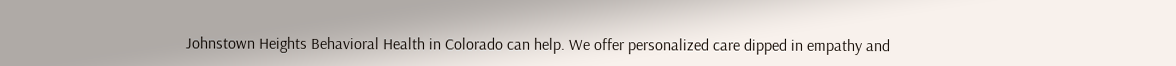Johnstown Heights Behavioral Health in Colorado can help. We offer personalized care dipped in empathy and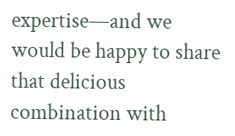expertise—and we would be happy to share that delicious combination with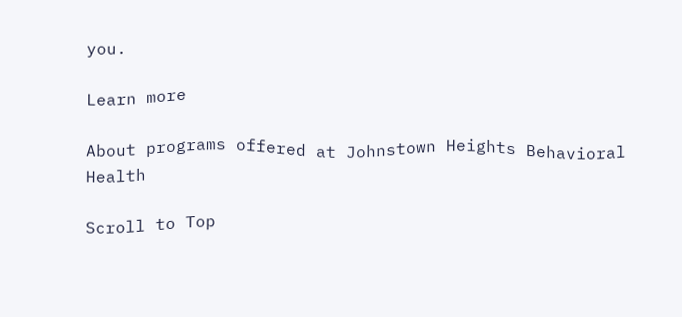you.

Learn more

About programs offered at Johnstown Heights Behavioral Health

Scroll to Top